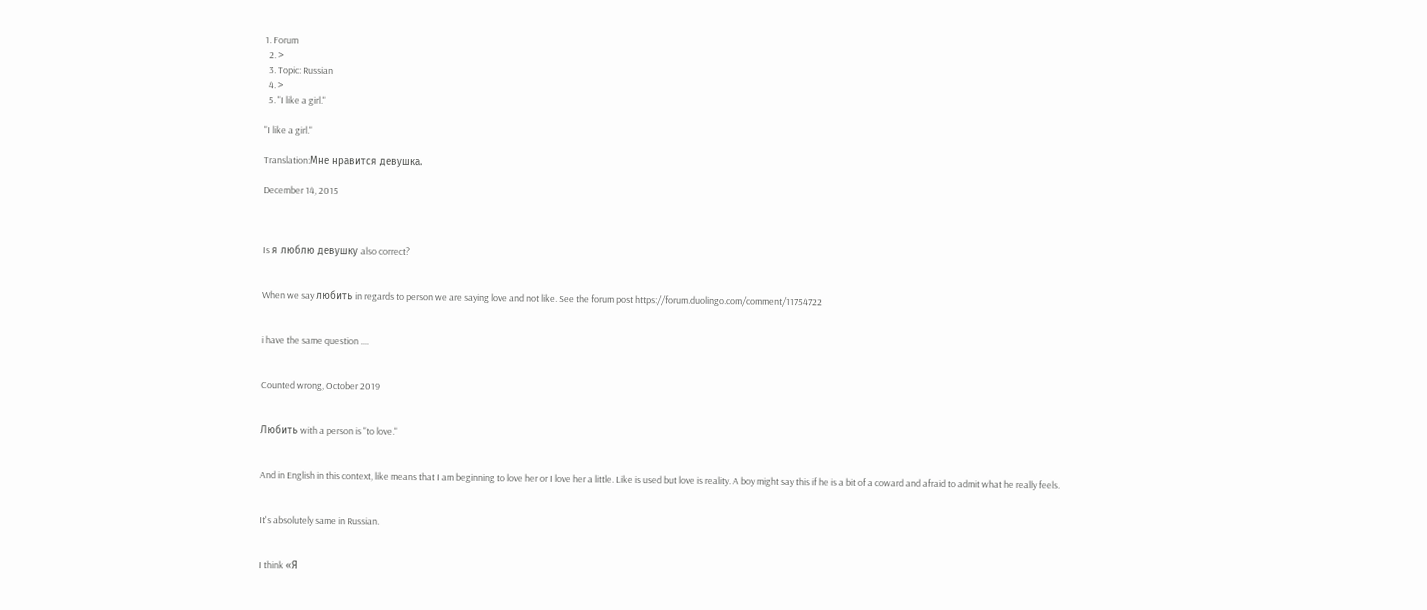1. Forum
  2. >
  3. Topic: Russian
  4. >
  5. "I like a girl."

"I like a girl."

Translation:Мне нравится девушка.

December 14, 2015



Is я люблю девушку also correct?


When we say любить in regards to person we are saying love and not like. See the forum post https://forum.duolingo.com/comment/11754722


i have the same question ....


Counted wrong, October 2019


Любить with a person is "to love."


And in English in this context, like means that I am beginning to love her or I love her a little. Like is used but love is reality. A boy might say this if he is a bit of a coward and afraid to admit what he really feels.


It's absolutely same in Russian.


I think «Я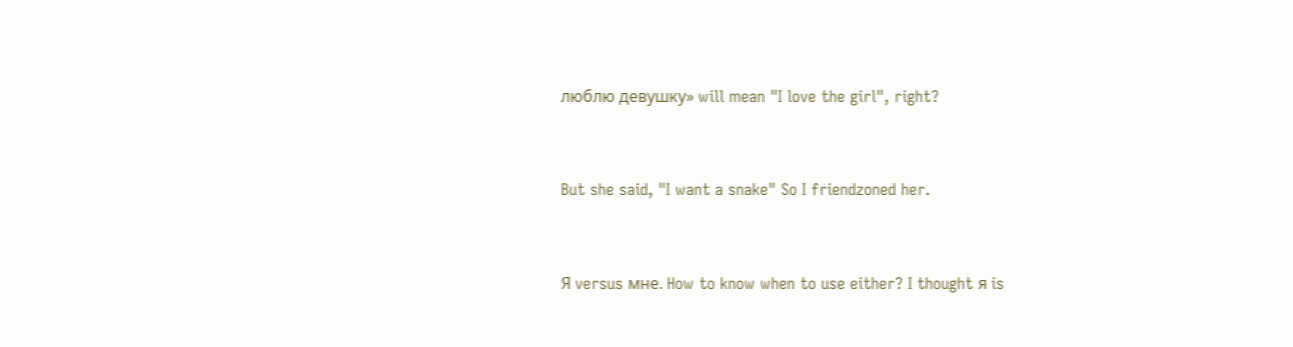люблю девушку» will mean "I love the girl", right?


But she said, "I want a snake" So I friendzoned her.


Я versus мне. How to know when to use either? I thought я is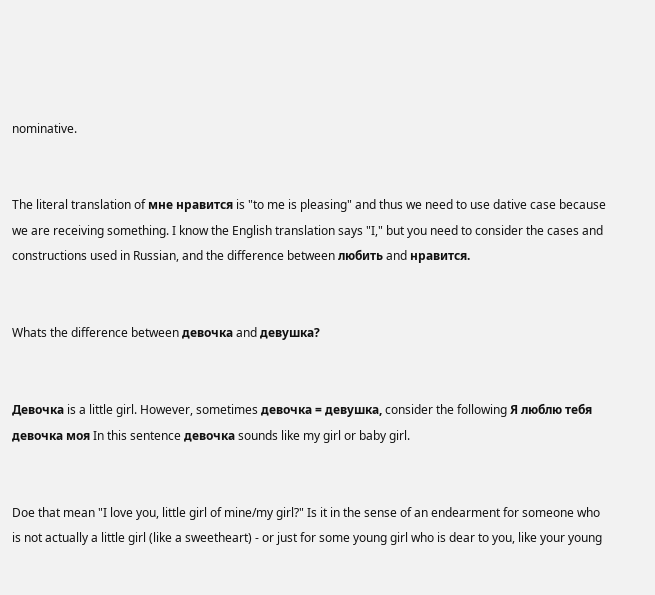nominative.


The literal translation of мне нравится is "to me is pleasing" and thus we need to use dative case because we are receiving something. I know the English translation says "I," but you need to consider the cases and constructions used in Russian, and the difference between любить and нравится.


Whats the difference between девочка and девушка?


Девочка is a little girl. However, sometimes девочка = девушка, consider the following Я люблю тебя девочка моя In this sentence девочка sounds like my girl or baby girl.


Doe that mean "I love you, little girl of mine/my girl?" Is it in the sense of an endearment for someone who is not actually a little girl (like a sweetheart) - or just for some young girl who is dear to you, like your young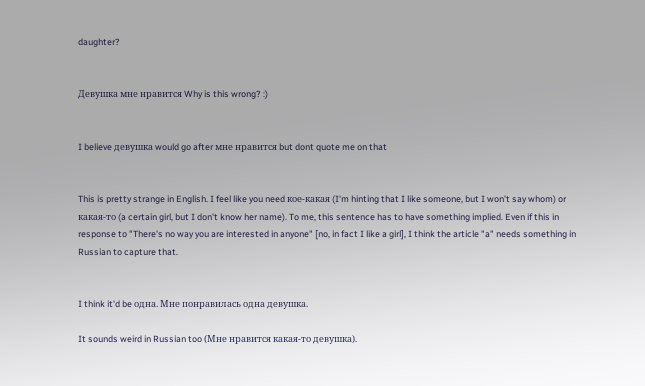daughter?


Девушка мне нравится Why is this wrong? :)


I believe девушка would go after мне нравится but dont quote me on that


This is pretty strange in English. I feel like you need кое-какая (I'm hinting that I like someone, but I won't say whom) or какая-то (a certain girl, but I don't know her name). To me, this sentence has to have something implied. Even if this in response to "There's no way you are interested in anyone" [no, in fact I like a girl], I think the article "a" needs something in Russian to capture that.


I think it'd be одна. Мне понравилась одна девушка.

It sounds weird in Russian too (Мне нравится какая-то девушка).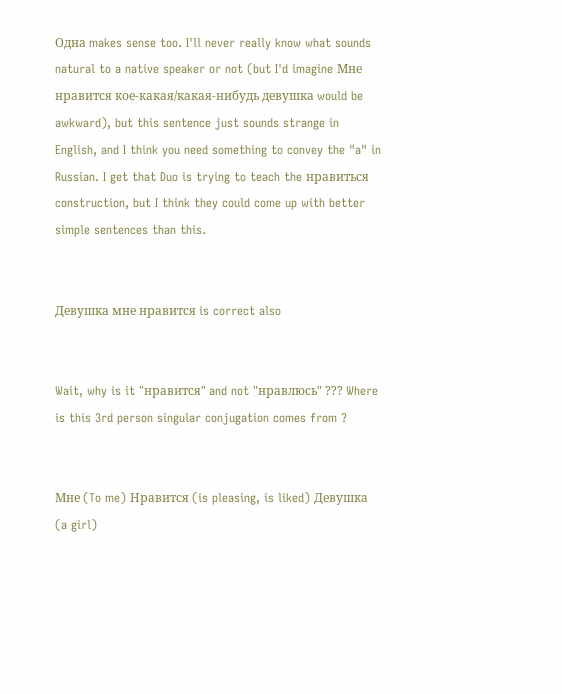Одна makes sense too. I'll never really know what sounds natural to a native speaker or not (but I'd imagine Мне нравится кое-какая/какая-нибудь девушка would be awkward), but this sentence just sounds strange in English, and I think you need something to convey the "a" in Russian. I get that Duo is trying to teach the нравиться construction, but I think they could come up with better simple sentences than this.


Девушка мне нравится is correct also


Wait, why is it "нравится" and not "нравлюсь" ??? Where is this 3rd person singular conjugation comes from ?


Мне (To me) Нравится (is pleasing, is liked) Девушка (a girl)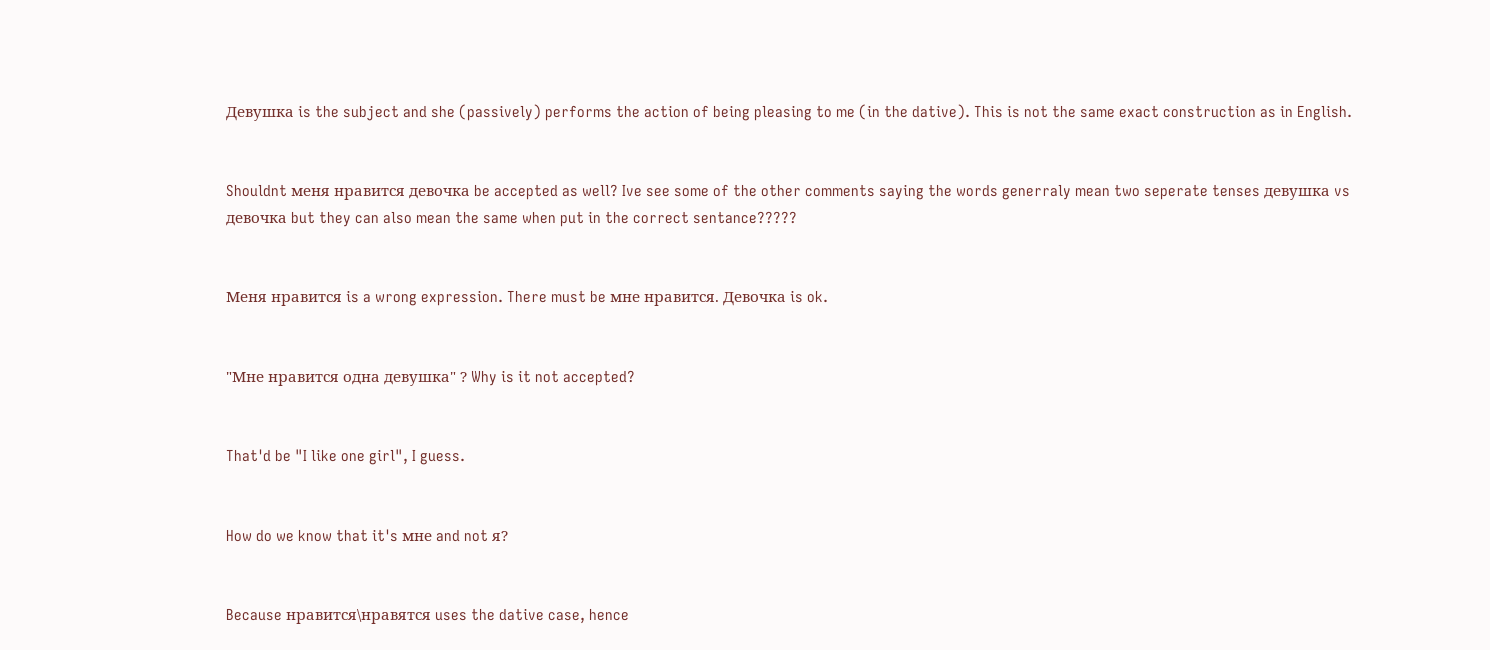Девушка is the subject and she (passively) performs the action of being pleasing to me (in the dative). This is not the same exact construction as in English.


Shouldnt меня нравится девочка be accepted as well? Ive see some of the other comments saying the words generraly mean two seperate tenses девушка vs девочка but they can also mean the same when put in the correct sentance?????


Меня нравится is a wrong expression. There must be мне нравится. Девочка is ok.


"Мне нравится одна девушка" ? Why is it not accepted?


That'd be "I like one girl", I guess.


How do we know that it's мне and not я?


Because нравится\нравятся uses the dative case, hence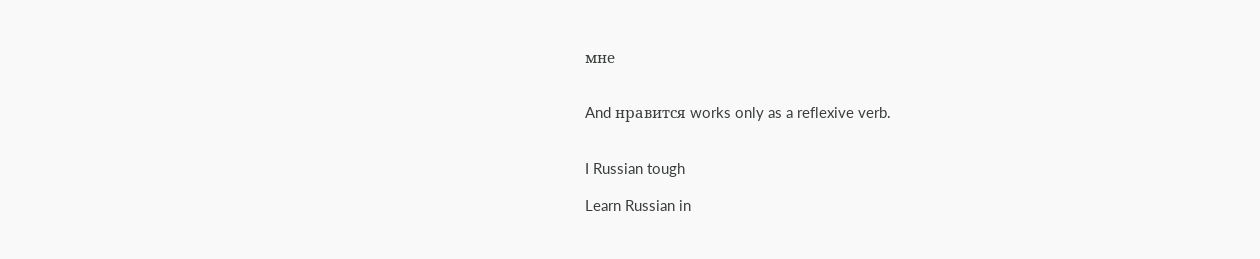мне


And нравится works only as a reflexive verb.


I Russian tough

Learn Russian in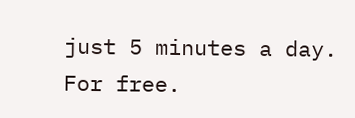just 5 minutes a day. For free.